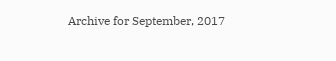Archive for September, 2017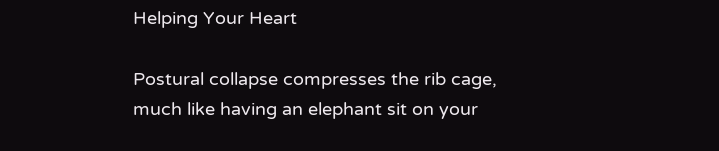Helping Your Heart

Postural collapse compresses the rib cage, much like having an elephant sit on your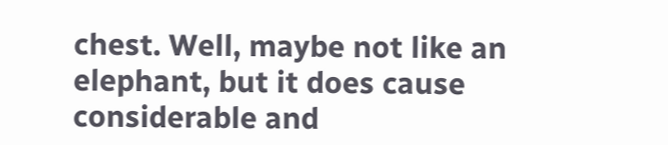chest. Well, maybe not like an elephant, but it does cause considerable and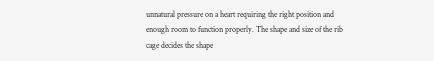unnatural pressure on a heart requiring the right position and enough room to function properly. The shape and size of the rib cage decides the shape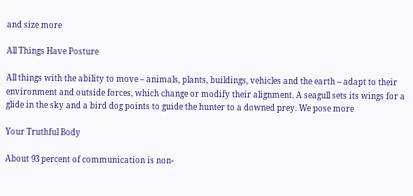and size more

All Things Have Posture

All things with the ability to move – animals, plants, buildings, vehicles and the earth – adapt to their environment and outside forces, which change or modify their alignment. A seagull sets its wings for a glide in the sky and a bird dog points to guide the hunter to a downed prey. We pose more

Your Truthful Body

About 93 percent of communication is non-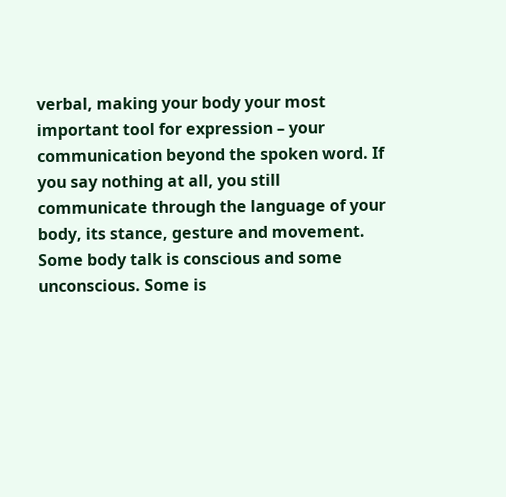verbal, making your body your most important tool for expression – your communication beyond the spoken word. If you say nothing at all, you still communicate through the language of your body, its stance, gesture and movement. Some body talk is conscious and some unconscious. Some is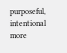purposeful, intentional more